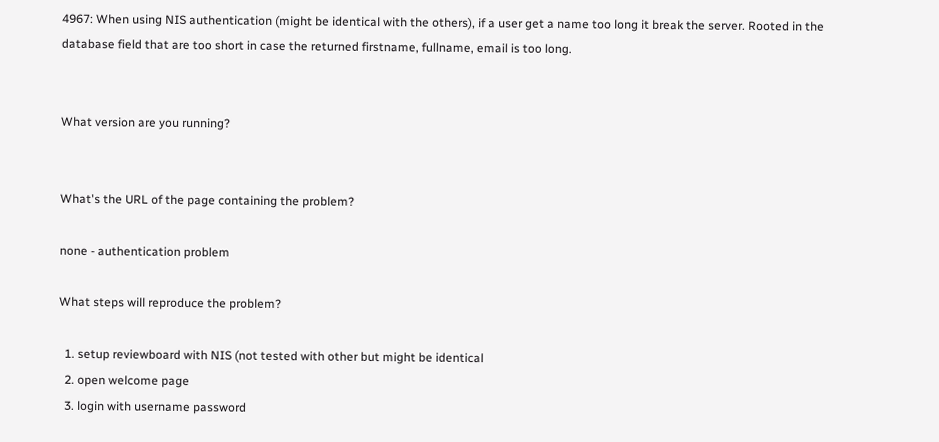4967: When using NIS authentication (might be identical with the others), if a user get a name too long it break the server. Rooted in the database field that are too short in case the returned firstname, fullname, email is too long.


What version are you running?


What's the URL of the page containing the problem?

none - authentication problem

What steps will reproduce the problem?

  1. setup reviewboard with NIS (not tested with other but might be identical
  2. open welcome page
  3. login with username password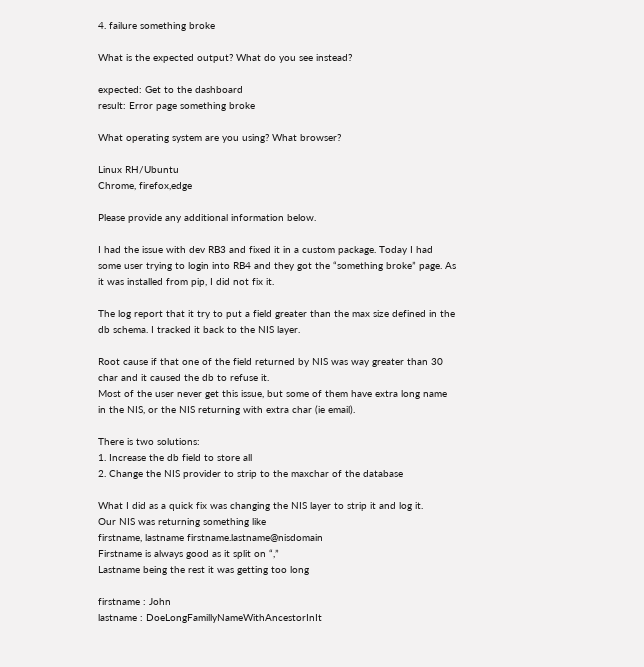4. failure something broke

What is the expected output? What do you see instead?

expected: Get to the dashboard
result: Error page something broke

What operating system are you using? What browser?

Linux RH/Ubuntu
Chrome, firefox,edge

Please provide any additional information below.

I had the issue with dev RB3 and fixed it in a custom package. Today I had some user trying to login into RB4 and they got the “something broke” page. As it was installed from pip, I did not fix it.

The log report that it try to put a field greater than the max size defined in the db schema. I tracked it back to the NIS layer.

Root cause if that one of the field returned by NIS was way greater than 30 char and it caused the db to refuse it.
Most of the user never get this issue, but some of them have extra long name in the NIS, or the NIS returning with extra char (ie email).

There is two solutions:
1. Increase the db field to store all
2. Change the NIS provider to strip to the maxchar of the database

What I did as a quick fix was changing the NIS layer to strip it and log it.
Our NIS was returning something like
firstname, lastname firstname.lastname@nisdomain
Firstname is always good as it split on “,”
Lastname being the rest it was getting too long

firstname : John
lastname : DoeLongFamillyNameWithAncestorInIt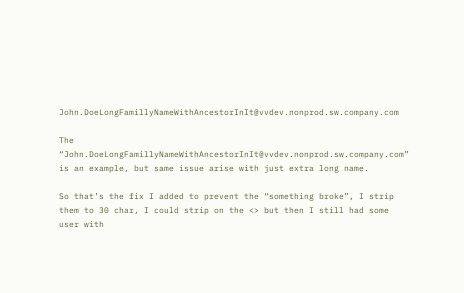John.DoeLongFamillyNameWithAncestorInIt@vvdev.nonprod.sw.company.com

The “John.DoeLongFamillyNameWithAncestorInIt@vvdev.nonprod.sw.company.com” is an example, but same issue arise with just extra long name.

So that’s the fix I added to prevent the “something broke”, I strip them to 30 char, I could strip on the <> but then I still had some user with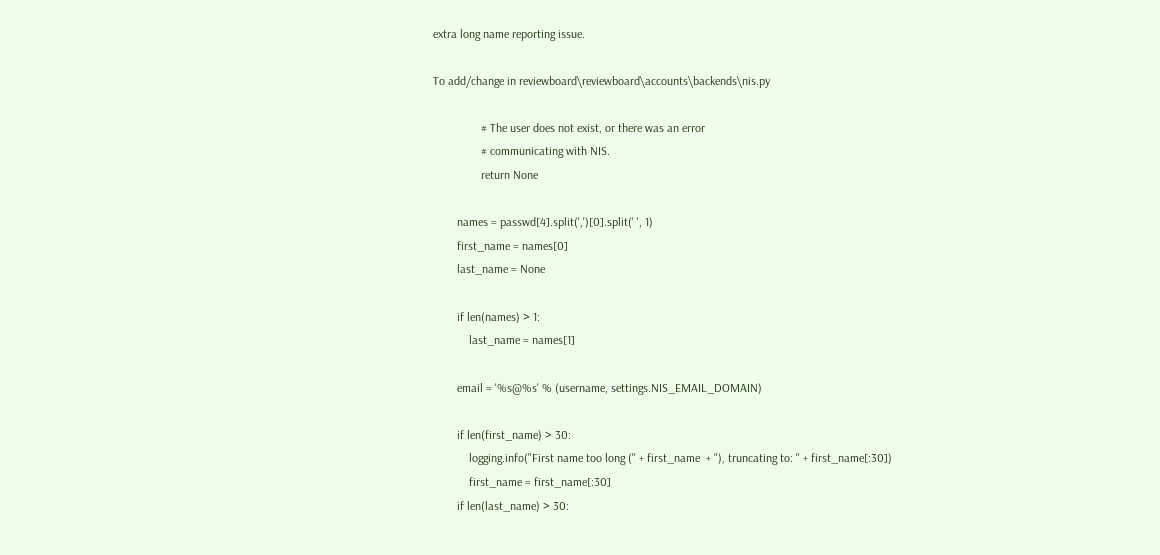extra long name reporting issue.

To add/change in reviewboard\reviewboard\accounts\backends\nis.py

                # The user does not exist, or there was an error
                # communicating with NIS.
                return None

        names = passwd[4].split(',')[0].split(' ', 1)
        first_name = names[0]
        last_name = None

        if len(names) > 1:
            last_name = names[1]

        email = '%s@%s' % (username, settings.NIS_EMAIL_DOMAIN)

        if len(first_name) > 30:
            logging.info("First name too long (" + first_name  + "), truncating to: " + first_name[:30])
            first_name = first_name[:30]
        if len(last_name) > 30: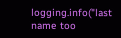logging.info("last name too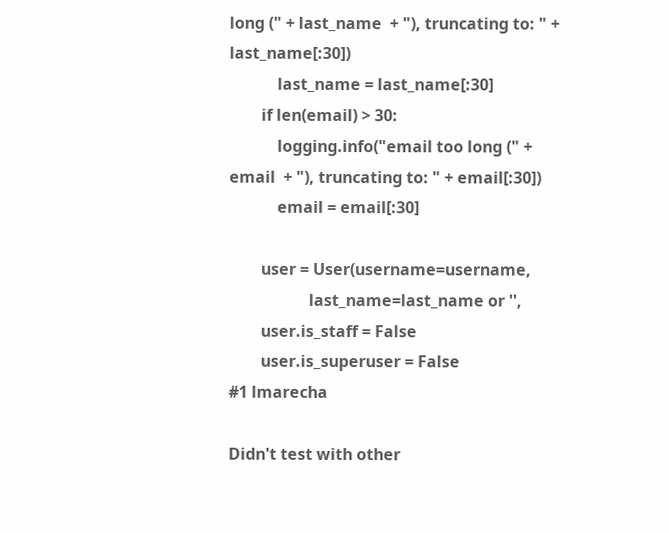long (" + last_name  + "), truncating to: " + last_name[:30])
            last_name = last_name[:30]
        if len(email) > 30:
            logging.info("email too long (" + email  + "), truncating to: " + email[:30])
            email = email[:30]

        user = User(username=username,
                    last_name=last_name or '',
        user.is_staff = False
        user.is_superuser = False
#1 lmarecha

Didn't test with other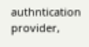authntication provider,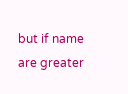but if name are greater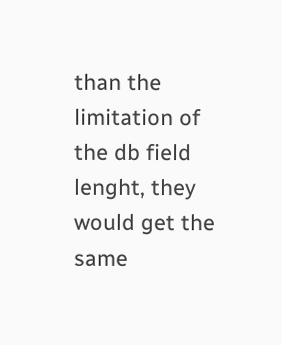than the limitation of the db field lenght, they would get the same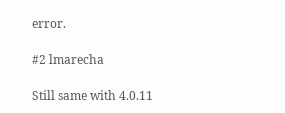error.

#2 lmarecha

Still same with 4.0.11